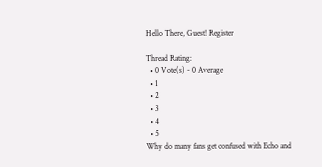Hello There, Guest! Register

Thread Rating:
  • 0 Vote(s) - 0 Average
  • 1
  • 2
  • 3
  • 4
  • 5
Why do many fans get confused with Echo and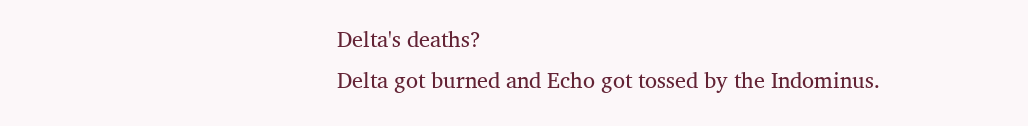Delta's deaths?
Delta got burned and Echo got tossed by the Indominus.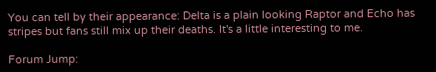You can tell by their appearance: Delta is a plain looking Raptor and Echo has stripes but fans still mix up their deaths. It's a little interesting to me.

Forum Jump: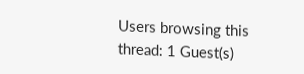Users browsing this thread: 1 Guest(s)